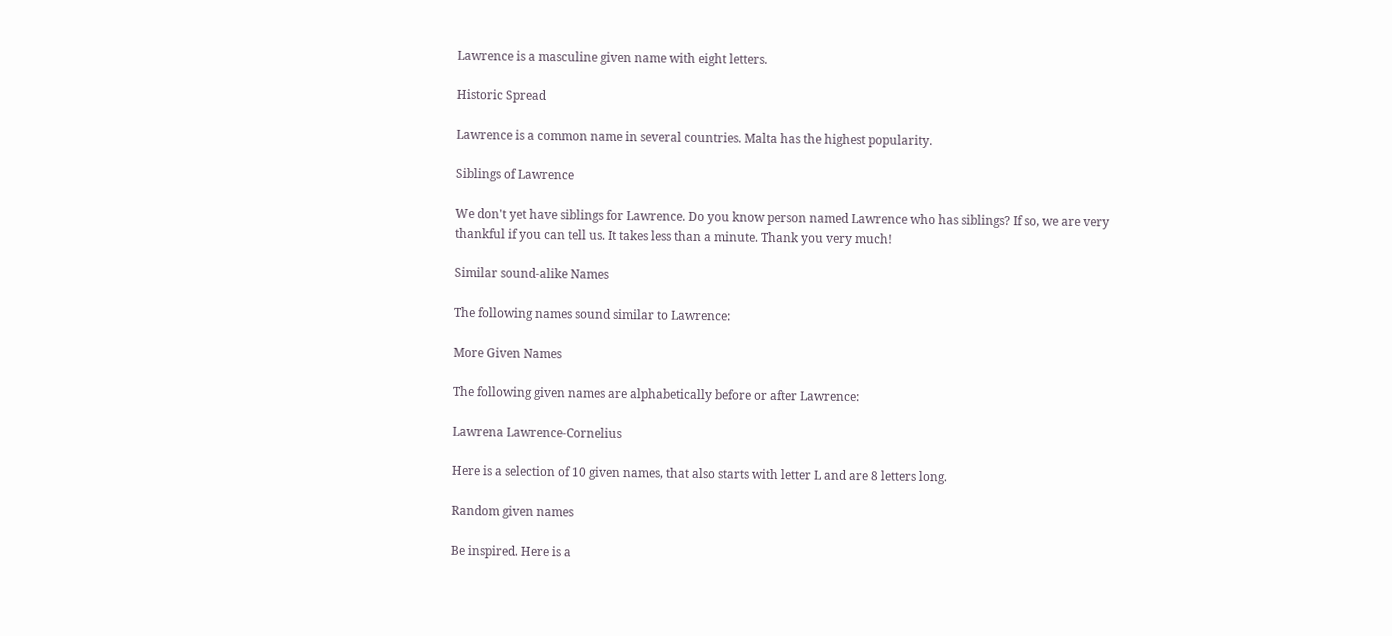Lawrence is a masculine given name with eight letters.

Historic Spread

Lawrence is a common name in several countries. Malta has the highest popularity.

Siblings of Lawrence

We don't yet have siblings for Lawrence. Do you know person named Lawrence who has siblings? If so, we are very thankful if you can tell us. It takes less than a minute. Thank you very much!

Similar sound-alike Names

The following names sound similar to Lawrence:

More Given Names

The following given names are alphabetically before or after Lawrence:

Lawrena Lawrence-Cornelius

Here is a selection of 10 given names, that also starts with letter L and are 8 letters long.

Random given names

Be inspired. Here is a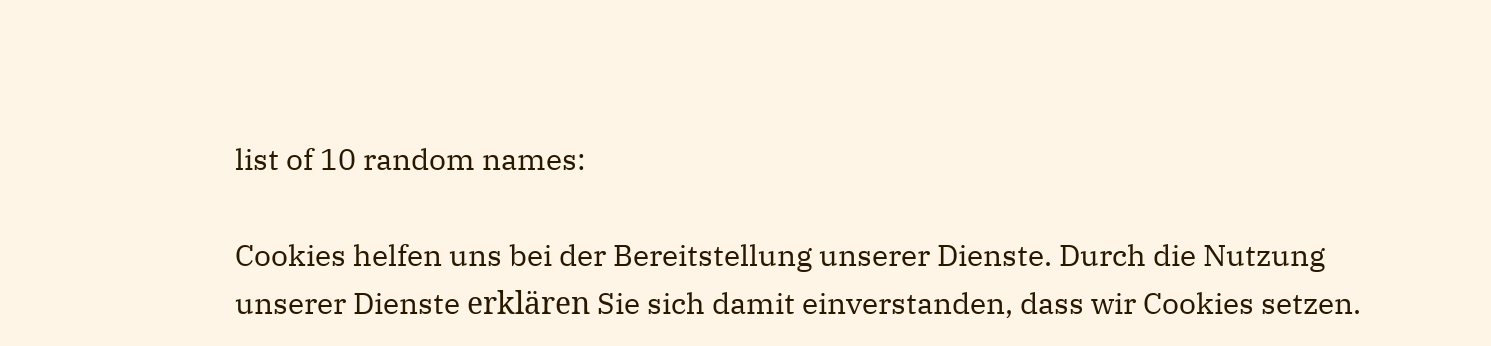list of 10 random names:

Cookies helfen uns bei der Bereitstellung unserer Dienste. Durch die Nutzung unserer Dienste erklären Sie sich damit einverstanden, dass wir Cookies setzen.